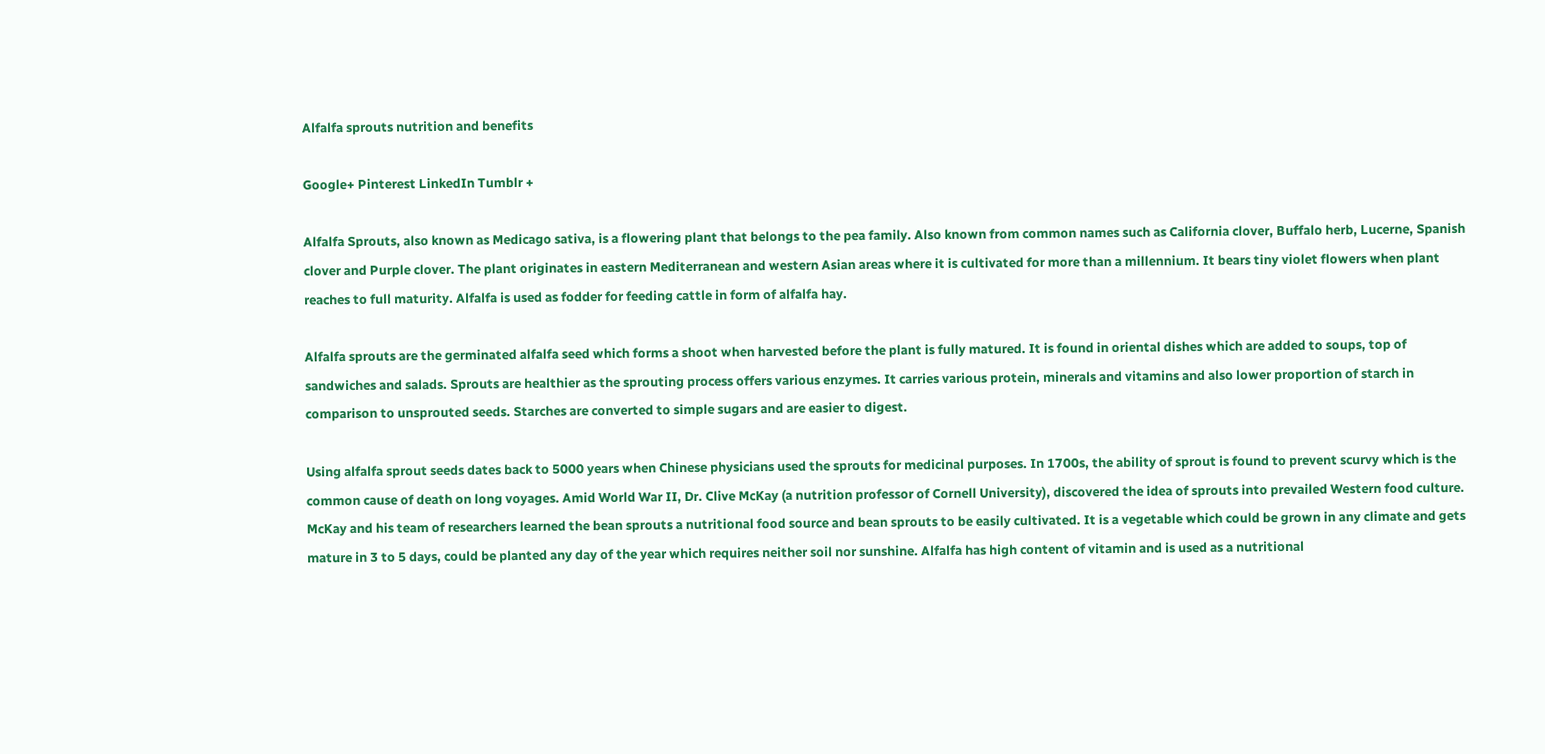Alfalfa sprouts nutrition and benefits

Google+ Pinterest LinkedIn Tumblr +

Alfalfa Sprouts, also known as Medicago sativa, is a flowering plant that belongs to the pea family. Also known from common names such as California clover, Buffalo herb, Lucerne, Spanish clover and Purple clover. The plant originates in eastern Mediterranean and western Asian areas where it is cultivated for more than a millennium. It bears tiny violet flowers when plant reaches to full maturity. Alfalfa is used as fodder for feeding cattle in form of alfalfa hay.

Alfalfa sprouts are the germinated alfalfa seed which forms a shoot when harvested before the plant is fully matured. It is found in oriental dishes which are added to soups, top of sandwiches and salads. Sprouts are healthier as the sprouting process offers various enzymes. It carries various protein, minerals and vitamins and also lower proportion of starch in comparison to unsprouted seeds. Starches are converted to simple sugars and are easier to digest.

Using alfalfa sprout seeds dates back to 5000 years when Chinese physicians used the sprouts for medicinal purposes. In 1700s, the ability of sprout is found to prevent scurvy which is the common cause of death on long voyages. Amid World War II, Dr. Clive McKay (a nutrition professor of Cornell University), discovered the idea of sprouts into prevailed Western food culture. McKay and his team of researchers learned the bean sprouts a nutritional food source and bean sprouts to be easily cultivated. It is a vegetable which could be grown in any climate and gets mature in 3 to 5 days, could be planted any day of the year which requires neither soil nor sunshine. Alfalfa has high content of vitamin and is used as a nutritional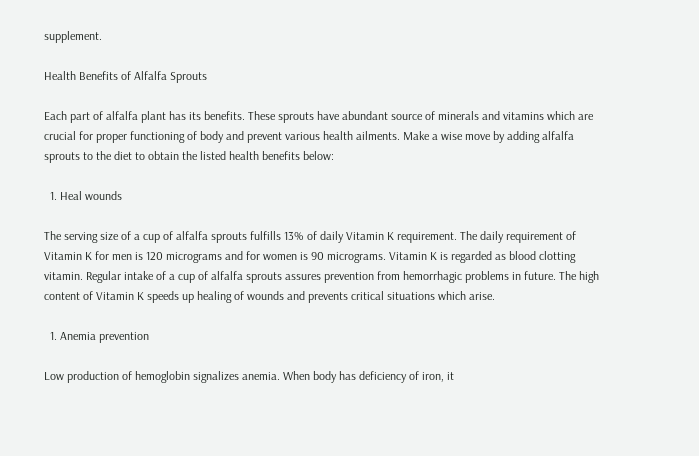supplement.

Health Benefits of Alfalfa Sprouts

Each part of alfalfa plant has its benefits. These sprouts have abundant source of minerals and vitamins which are crucial for proper functioning of body and prevent various health ailments. Make a wise move by adding alfalfa sprouts to the diet to obtain the listed health benefits below:

  1. Heal wounds

The serving size of a cup of alfalfa sprouts fulfills 13% of daily Vitamin K requirement. The daily requirement of Vitamin K for men is 120 micrograms and for women is 90 micrograms. Vitamin K is regarded as blood clotting vitamin. Regular intake of a cup of alfalfa sprouts assures prevention from hemorrhagic problems in future. The high content of Vitamin K speeds up healing of wounds and prevents critical situations which arise.

  1. Anemia prevention

Low production of hemoglobin signalizes anemia. When body has deficiency of iron, it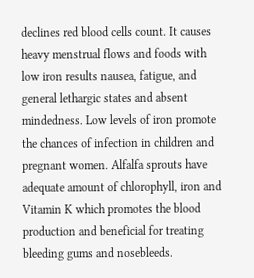declines red blood cells count. It causes heavy menstrual flows and foods with low iron results nausea, fatigue, and general lethargic states and absent mindedness. Low levels of iron promote the chances of infection in children and pregnant women. Alfalfa sprouts have adequate amount of chlorophyll, iron and Vitamin K which promotes the blood production and beneficial for treating bleeding gums and nosebleeds.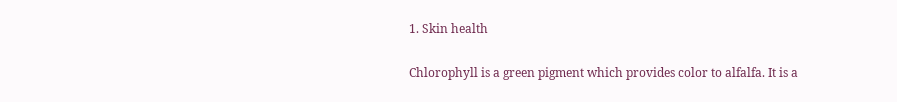1. Skin health

Chlorophyll is a green pigment which provides color to alfalfa. It is a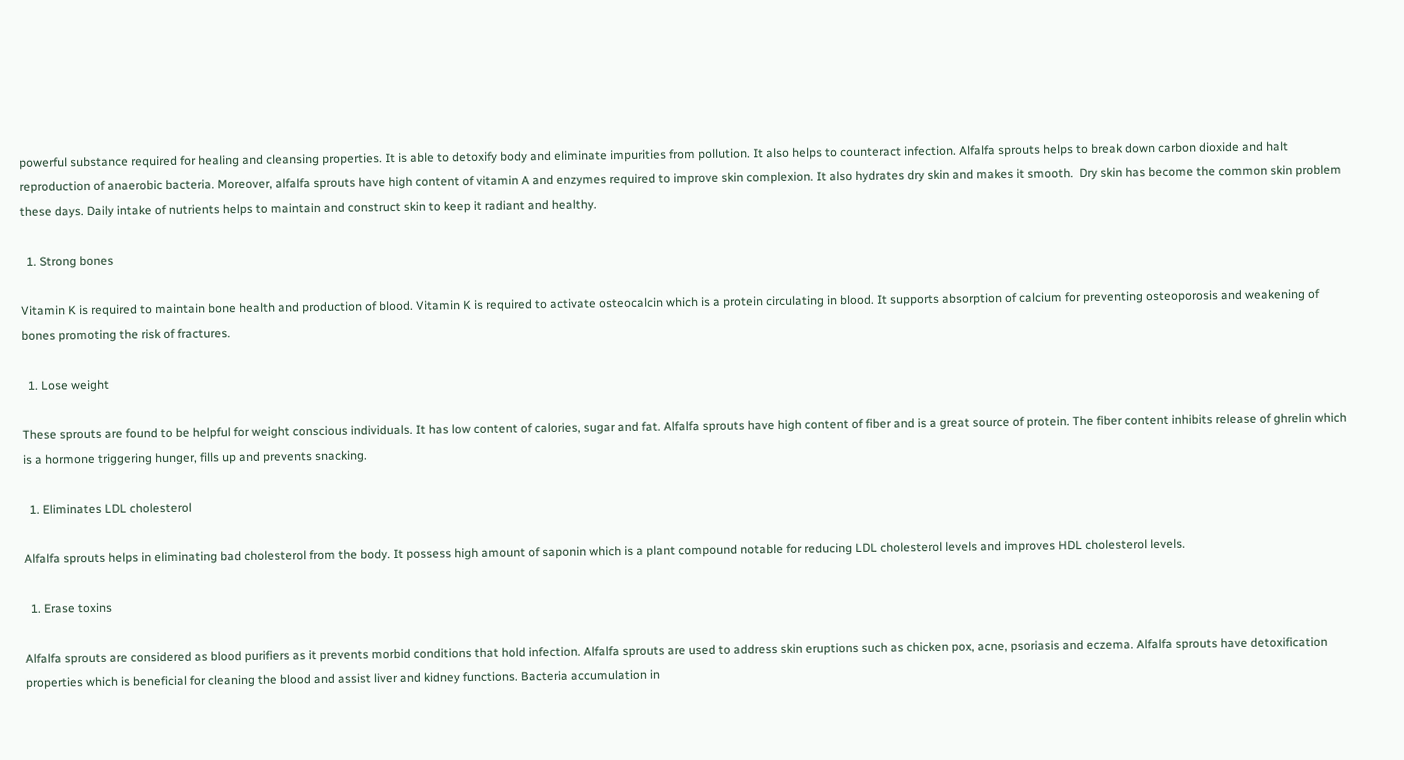powerful substance required for healing and cleansing properties. It is able to detoxify body and eliminate impurities from pollution. It also helps to counteract infection. Alfalfa sprouts helps to break down carbon dioxide and halt reproduction of anaerobic bacteria. Moreover, alfalfa sprouts have high content of vitamin A and enzymes required to improve skin complexion. It also hydrates dry skin and makes it smooth.  Dry skin has become the common skin problem these days. Daily intake of nutrients helps to maintain and construct skin to keep it radiant and healthy.

  1. Strong bones

Vitamin K is required to maintain bone health and production of blood. Vitamin K is required to activate osteocalcin which is a protein circulating in blood. It supports absorption of calcium for preventing osteoporosis and weakening of bones promoting the risk of fractures.

  1. Lose weight

These sprouts are found to be helpful for weight conscious individuals. It has low content of calories, sugar and fat. Alfalfa sprouts have high content of fiber and is a great source of protein. The fiber content inhibits release of ghrelin which is a hormone triggering hunger, fills up and prevents snacking.

  1. Eliminates LDL cholesterol

Alfalfa sprouts helps in eliminating bad cholesterol from the body. It possess high amount of saponin which is a plant compound notable for reducing LDL cholesterol levels and improves HDL cholesterol levels.

  1. Erase toxins

Alfalfa sprouts are considered as blood purifiers as it prevents morbid conditions that hold infection. Alfalfa sprouts are used to address skin eruptions such as chicken pox, acne, psoriasis and eczema. Alfalfa sprouts have detoxification properties which is beneficial for cleaning the blood and assist liver and kidney functions. Bacteria accumulation in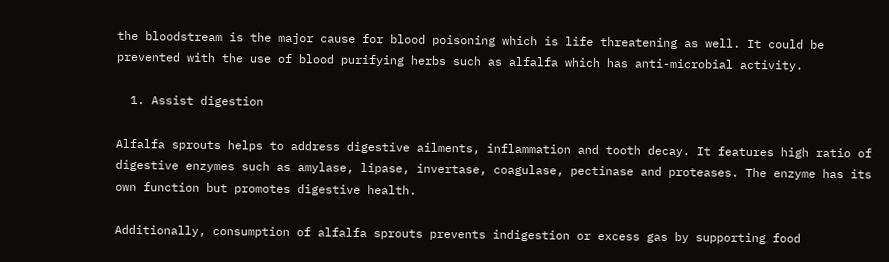the bloodstream is the major cause for blood poisoning which is life threatening as well. It could be prevented with the use of blood purifying herbs such as alfalfa which has anti-microbial activity.

  1. Assist digestion

Alfalfa sprouts helps to address digestive ailments, inflammation and tooth decay. It features high ratio of digestive enzymes such as amylase, lipase, invertase, coagulase, pectinase and proteases. The enzyme has its own function but promotes digestive health.

Additionally, consumption of alfalfa sprouts prevents indigestion or excess gas by supporting food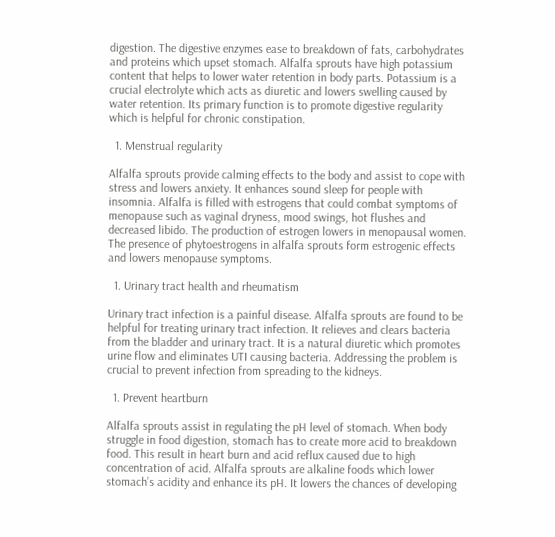digestion. The digestive enzymes ease to breakdown of fats, carbohydrates and proteins which upset stomach. Alfalfa sprouts have high potassium content that helps to lower water retention in body parts. Potassium is a crucial electrolyte which acts as diuretic and lowers swelling caused by water retention. Its primary function is to promote digestive regularity which is helpful for chronic constipation.

  1. Menstrual regularity

Alfalfa sprouts provide calming effects to the body and assist to cope with stress and lowers anxiety. It enhances sound sleep for people with insomnia. Alfalfa is filled with estrogens that could combat symptoms of menopause such as vaginal dryness, mood swings, hot flushes and decreased libido. The production of estrogen lowers in menopausal women. The presence of phytoestrogens in alfalfa sprouts form estrogenic effects and lowers menopause symptoms.

  1. Urinary tract health and rheumatism

Urinary tract infection is a painful disease. Alfalfa sprouts are found to be helpful for treating urinary tract infection. It relieves and clears bacteria from the bladder and urinary tract. It is a natural diuretic which promotes urine flow and eliminates UTI causing bacteria. Addressing the problem is crucial to prevent infection from spreading to the kidneys.

  1. Prevent heartburn

Alfalfa sprouts assist in regulating the pH level of stomach. When body struggle in food digestion, stomach has to create more acid to breakdown food. This result in heart burn and acid reflux caused due to high concentration of acid. Alfalfa sprouts are alkaline foods which lower stomach’s acidity and enhance its pH. It lowers the chances of developing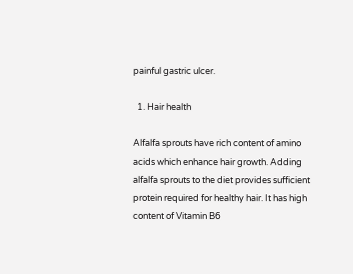painful gastric ulcer.

  1. Hair health

Alfalfa sprouts have rich content of amino acids which enhance hair growth. Adding alfalfa sprouts to the diet provides sufficient protein required for healthy hair. It has high content of Vitamin B6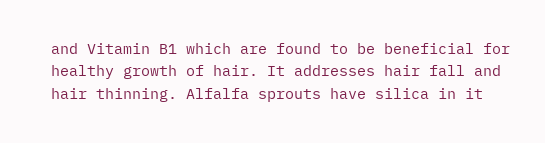and Vitamin B1 which are found to be beneficial for healthy growth of hair. It addresses hair fall and hair thinning. Alfalfa sprouts have silica in it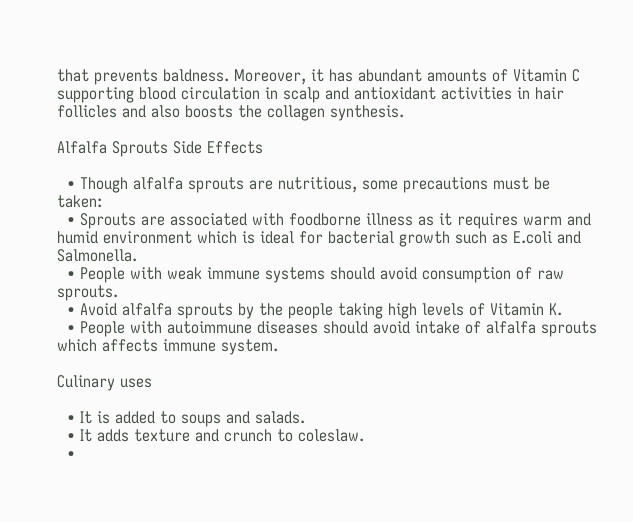that prevents baldness. Moreover, it has abundant amounts of Vitamin C supporting blood circulation in scalp and antioxidant activities in hair follicles and also boosts the collagen synthesis.

Alfalfa Sprouts Side Effects

  • Though alfalfa sprouts are nutritious, some precautions must be taken:
  • Sprouts are associated with foodborne illness as it requires warm and humid environment which is ideal for bacterial growth such as E.coli and Salmonella.
  • People with weak immune systems should avoid consumption of raw sprouts.
  • Avoid alfalfa sprouts by the people taking high levels of Vitamin K.
  • People with autoimmune diseases should avoid intake of alfalfa sprouts which affects immune system.

Culinary uses

  • It is added to soups and salads.
  • It adds texture and crunch to coleslaw.
  •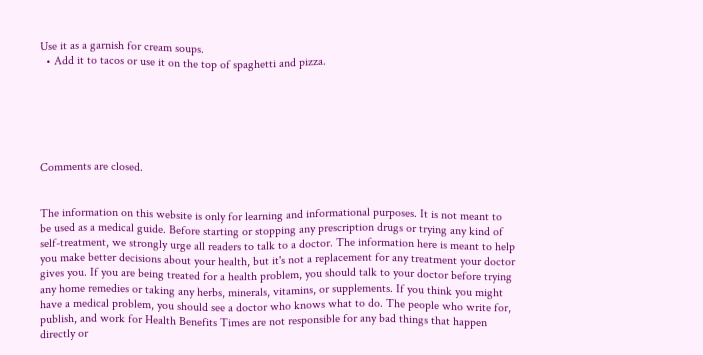Use it as a garnish for cream soups.
  • Add it to tacos or use it on the top of spaghetti and pizza.






Comments are closed.


The information on this website is only for learning and informational purposes. It is not meant to be used as a medical guide. Before starting or stopping any prescription drugs or trying any kind of self-treatment, we strongly urge all readers to talk to a doctor. The information here is meant to help you make better decisions about your health, but it's not a replacement for any treatment your doctor gives you. If you are being treated for a health problem, you should talk to your doctor before trying any home remedies or taking any herbs, minerals, vitamins, or supplements. If you think you might have a medical problem, you should see a doctor who knows what to do. The people who write for, publish, and work for Health Benefits Times are not responsible for any bad things that happen directly or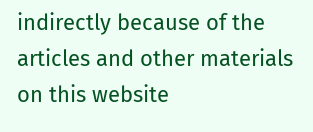indirectly because of the articles and other materials on this website